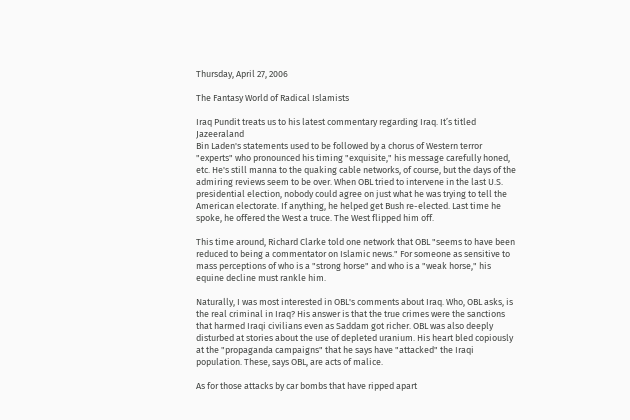Thursday, April 27, 2006

The Fantasy World of Radical Islamists

Iraq Pundit treats us to his latest commentary regarding Iraq. It’s titled Jazeeraland
Bin Laden's statements used to be followed by a chorus of Western terror "experts" who pronounced his timing "exquisite," his message carefully honed, etc. He's still manna to the quaking cable networks, of course, but the days of the admiring reviews seem to be over. When OBL tried to intervene in the last U.S. presidential election, nobody could agree on just what he was trying to tell the American electorate. If anything, he helped get Bush re-elected. Last time he spoke, he offered the West a truce. The West flipped him off.

This time around, Richard Clarke told one network that OBL "seems to have been reduced to being a commentator on Islamic news." For someone as sensitive to mass perceptions of who is a "strong horse" and who is a "weak horse," his equine decline must rankle him.

Naturally, I was most interested in OBL's comments about Iraq. Who, OBL asks, is the real criminal in Iraq? His answer is that the true crimes were the sanctions that harmed Iraqi civilians even as Saddam got richer. OBL was also deeply disturbed at stories about the use of depleted uranium. His heart bled copiously at the "propaganda campaigns" that he says have "attacked" the Iraqi population. These, says OBL, are acts of malice.

As for those attacks by car bombs that have ripped apart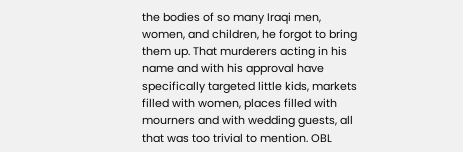the bodies of so many Iraqi men, women, and children, he forgot to bring them up. That murderers acting in his name and with his approval have specifically targeted little kids, markets filled with women, places filled with mourners and with wedding guests, all that was too trivial to mention. OBL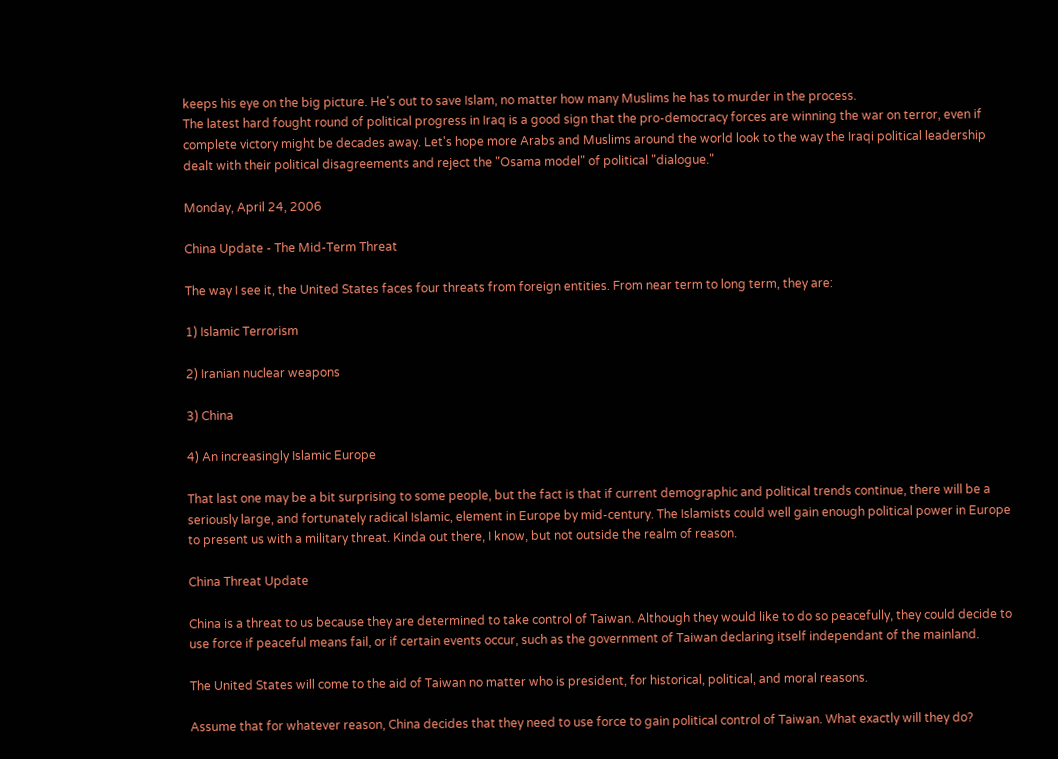keeps his eye on the big picture. He's out to save Islam, no matter how many Muslims he has to murder in the process.
The latest hard fought round of political progress in Iraq is a good sign that the pro-democracy forces are winning the war on terror, even if complete victory might be decades away. Let's hope more Arabs and Muslims around the world look to the way the Iraqi political leadership dealt with their political disagreements and reject the "Osama model" of political "dialogue."

Monday, April 24, 2006

China Update - The Mid-Term Threat

The way I see it, the United States faces four threats from foreign entities. From near term to long term, they are:

1) Islamic Terrorism

2) Iranian nuclear weapons

3) China

4) An increasingly Islamic Europe

That last one may be a bit surprising to some people, but the fact is that if current demographic and political trends continue, there will be a seriously large, and fortunately radical Islamic, element in Europe by mid-century. The Islamists could well gain enough political power in Europe to present us with a military threat. Kinda out there, I know, but not outside the realm of reason.

China Threat Update

China is a threat to us because they are determined to take control of Taiwan. Although they would like to do so peacefully, they could decide to use force if peaceful means fail, or if certain events occur, such as the government of Taiwan declaring itself independant of the mainland.

The United States will come to the aid of Taiwan no matter who is president, for historical, political, and moral reasons.

Assume that for whatever reason, China decides that they need to use force to gain political control of Taiwan. What exactly will they do?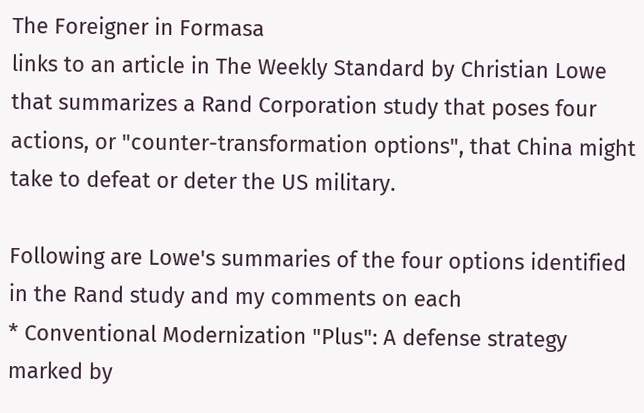The Foreigner in Formasa
links to an article in The Weekly Standard by Christian Lowe that summarizes a Rand Corporation study that poses four actions, or "counter-transformation options", that China might take to defeat or deter the US military.

Following are Lowe's summaries of the four options identified in the Rand study and my comments on each
* Conventional Modernization "Plus": A defense strategy marked by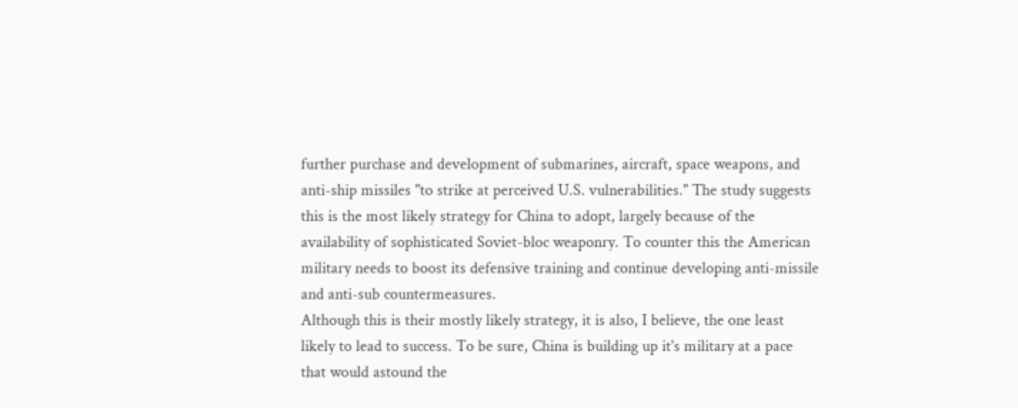further purchase and development of submarines, aircraft, space weapons, and anti-ship missiles "to strike at perceived U.S. vulnerabilities." The study suggests this is the most likely strategy for China to adopt, largely because of the availability of sophisticated Soviet-bloc weaponry. To counter this the American military needs to boost its defensive training and continue developing anti-missile and anti-sub countermeasures.
Although this is their mostly likely strategy, it is also, I believe, the one least likely to lead to success. To be sure, China is building up it's military at a pace that would astound the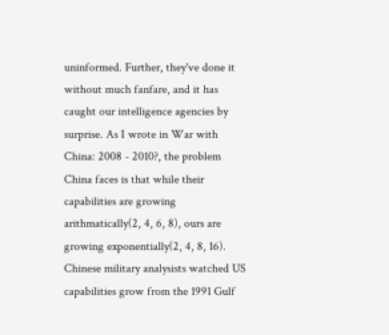uninformed. Further, they've done it without much fanfare, and it has caught our intelligence agencies by surprise. As I wrote in War with China: 2008 - 2010?, the problem China faces is that while their capabilities are growing arithmatically(2, 4, 6, 8), ours are growing exponentially(2, 4, 8, 16). Chinese military analysists watched US capabilities grow from the 1991 Gulf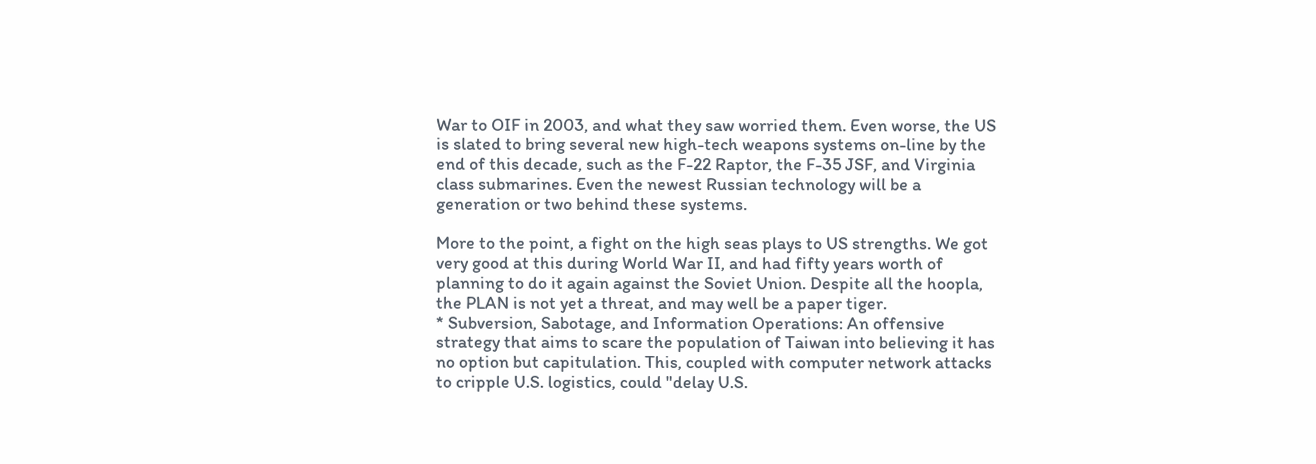War to OIF in 2003, and what they saw worried them. Even worse, the US is slated to bring several new high-tech weapons systems on-line by the end of this decade, such as the F-22 Raptor, the F-35 JSF, and Virginia class submarines. Even the newest Russian technology will be a generation or two behind these systems.

More to the point, a fight on the high seas plays to US strengths. We got very good at this during World War II, and had fifty years worth of planning to do it again against the Soviet Union. Despite all the hoopla, the PLAN is not yet a threat, and may well be a paper tiger.
* Subversion, Sabotage, and Information Operations: An offensive strategy that aims to scare the population of Taiwan into believing it has no option but capitulation. This, coupled with computer network attacks to cripple U.S. logistics, could "delay U.S.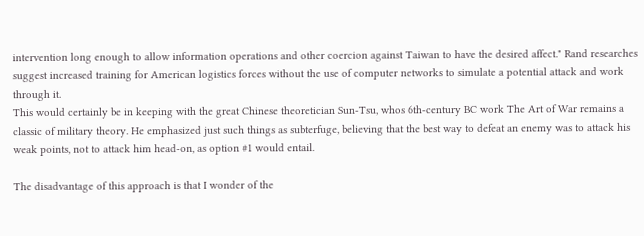intervention long enough to allow information operations and other coercion against Taiwan to have the desired affect." Rand researches suggest increased training for American logistics forces without the use of computer networks to simulate a potential attack and work through it.
This would certainly be in keeping with the great Chinese theoretician Sun-Tsu, whos 6th-century BC work The Art of War remains a classic of military theory. He emphasized just such things as subterfuge, believing that the best way to defeat an enemy was to attack his weak points, not to attack him head-on, as option #1 would entail.

The disadvantage of this approach is that I wonder of the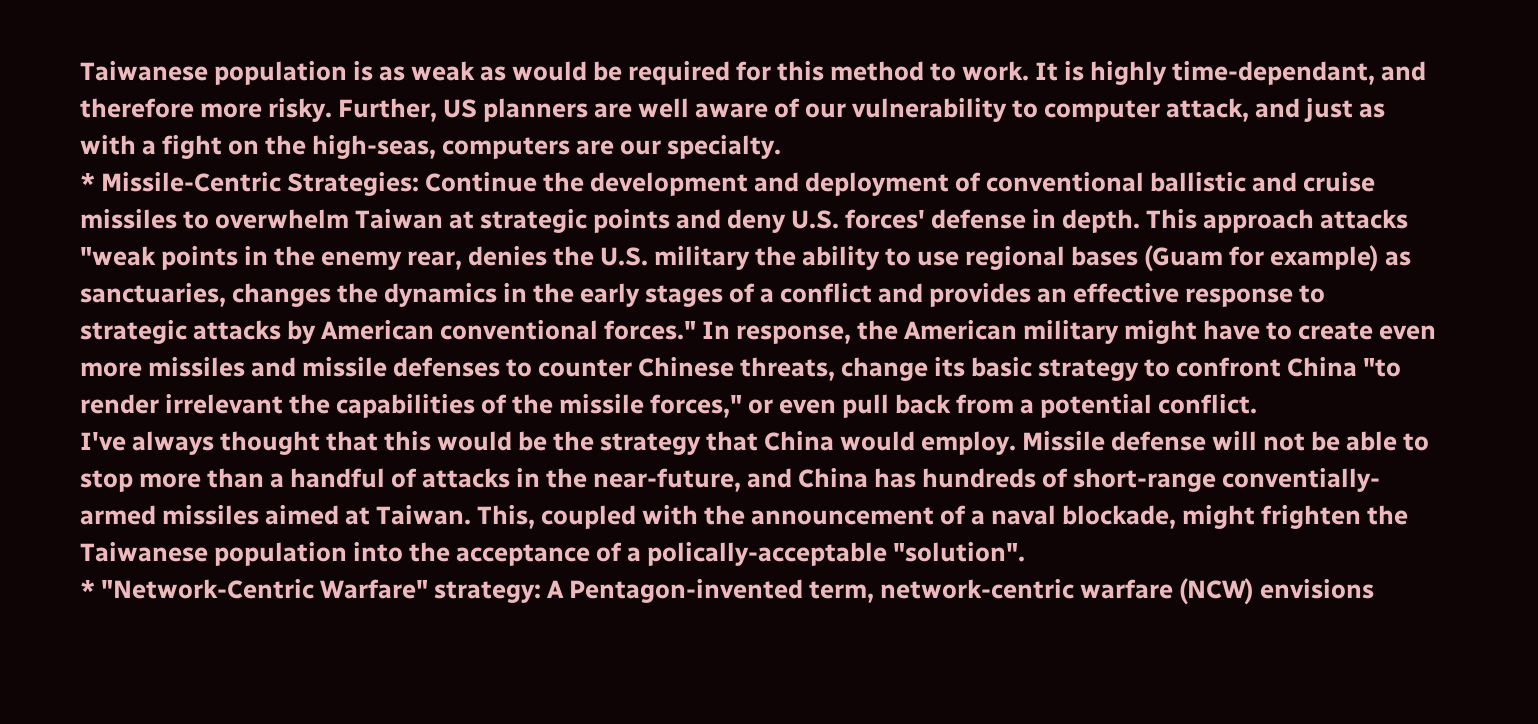Taiwanese population is as weak as would be required for this method to work. It is highly time-dependant, and therefore more risky. Further, US planners are well aware of our vulnerability to computer attack, and just as with a fight on the high-seas, computers are our specialty.
* Missile-Centric Strategies: Continue the development and deployment of conventional ballistic and cruise missiles to overwhelm Taiwan at strategic points and deny U.S. forces' defense in depth. This approach attacks "weak points in the enemy rear, denies the U.S. military the ability to use regional bases (Guam for example) as sanctuaries, changes the dynamics in the early stages of a conflict and provides an effective response to strategic attacks by American conventional forces." In response, the American military might have to create even more missiles and missile defenses to counter Chinese threats, change its basic strategy to confront China "to render irrelevant the capabilities of the missile forces," or even pull back from a potential conflict.
I've always thought that this would be the strategy that China would employ. Missile defense will not be able to stop more than a handful of attacks in the near-future, and China has hundreds of short-range conventially-armed missiles aimed at Taiwan. This, coupled with the announcement of a naval blockade, might frighten the Taiwanese population into the acceptance of a polically-acceptable "solution".
* "Network-Centric Warfare" strategy: A Pentagon-invented term, network-centric warfare (NCW) envisions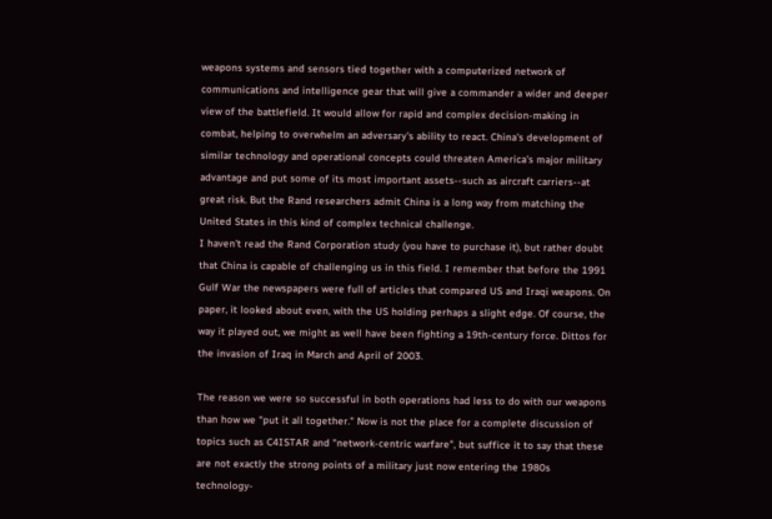weapons systems and sensors tied together with a computerized network of communications and intelligence gear that will give a commander a wider and deeper view of the battlefield. It would allow for rapid and complex decision-making in combat, helping to overwhelm an adversary's ability to react. China's development of similar technology and operational concepts could threaten America's major military advantage and put some of its most important assets--such as aircraft carriers--at great risk. But the Rand researchers admit China is a long way from matching the United States in this kind of complex technical challenge.
I haven't read the Rand Corporation study (you have to purchase it), but rather doubt that China is capable of challenging us in this field. I remember that before the 1991 Gulf War the newspapers were full of articles that compared US and Iraqi weapons. On paper, it looked about even, with the US holding perhaps a slight edge. Of course, the way it played out, we might as well have been fighting a 19th-century force. Dittos for the invasion of Iraq in March and April of 2003.

The reason we were so successful in both operations had less to do with our weapons than how we "put it all together." Now is not the place for a complete discussion of topics such as C4ISTAR and "network-centric warfare", but suffice it to say that these are not exactly the strong points of a military just now entering the 1980s technology-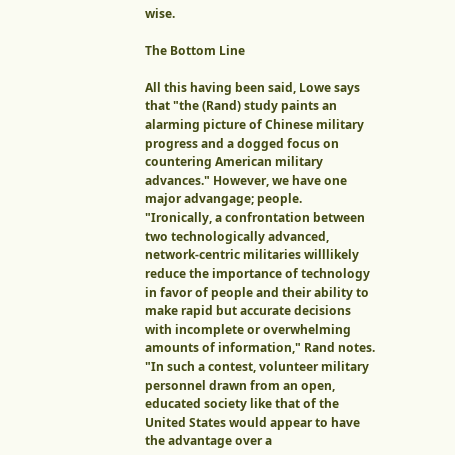wise.

The Bottom Line

All this having been said, Lowe says that "the (Rand) study paints an alarming picture of Chinese military progress and a dogged focus on countering American military advances." However, we have one major advangage; people.
"Ironically, a confrontation between two technologically advanced, network-centric militaries willlikely reduce the importance of technology in favor of people and their ability to make rapid but accurate decisions with incomplete or overwhelming amounts of information," Rand notes. "In such a contest, volunteer military personnel drawn from an open, educated society like that of the United States would appear to have the advantage over a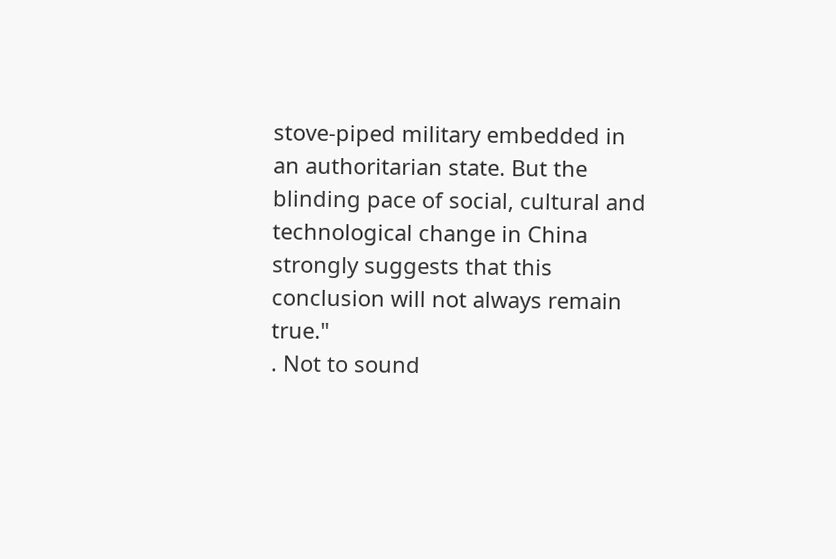stove-piped military embedded in an authoritarian state. But the blinding pace of social, cultural and technological change in China strongly suggests that this conclusion will not always remain true."
. Not to sound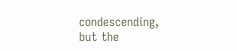condescending, but the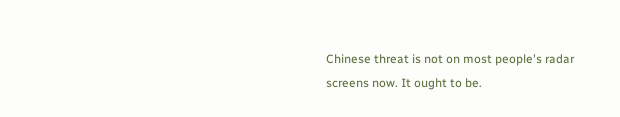Chinese threat is not on most people's radar screens now. It ought to be.